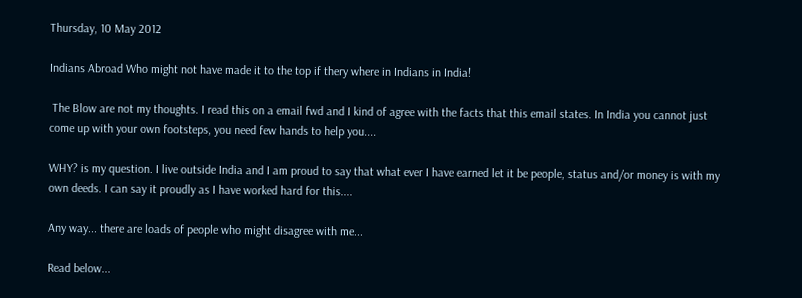Thursday, 10 May 2012

Indians Abroad Who might not have made it to the top if thery where in Indians in India!

 The Blow are not my thoughts. I read this on a email fwd and I kind of agree with the facts that this email states. In India you cannot just come up with your own footsteps, you need few hands to help you....

WHY? is my question. I live outside India and I am proud to say that what ever I have earned let it be people, status and/or money is with my own deeds. I can say it proudly as I have worked hard for this....

Any way... there are loads of people who might disagree with me...

Read below...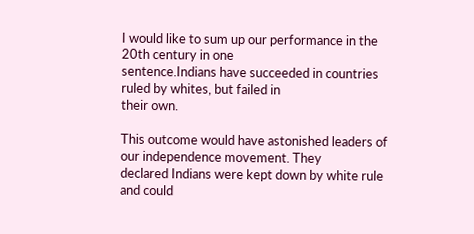I would like to sum up our performance in the 20th century in one
sentence.Indians have succeeded in countries ruled by whites, but failed in
their own.

This outcome would have astonished leaders of our independence movement. They
declared Indians were kept down by white rule and could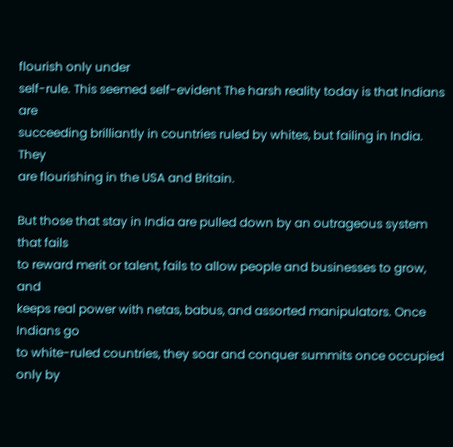flourish only under
self-rule. This seemed self-evident The harsh reality today is that Indians are
succeeding brilliantly in countries ruled by whites, but failing in India. They
are flourishing in the USA and Britain.

But those that stay in India are pulled down by an outrageous system that fails
to reward merit or talent, fails to allow people and businesses to grow, and
keeps real power with netas, babus, and assorted manipulators. Once Indians go
to white-ruled countries, they soar and conquer summits once occupied only by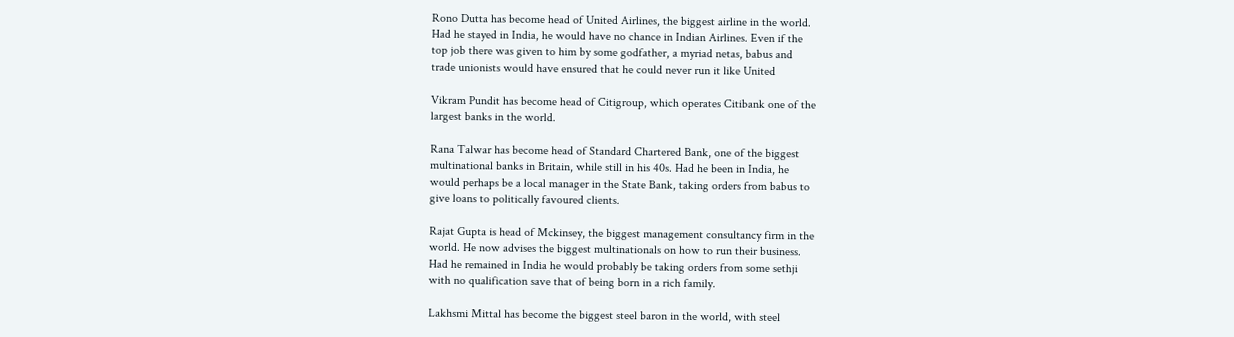Rono Dutta has become head of United Airlines, the biggest airline in the world.
Had he stayed in India, he would have no chance in Indian Airlines. Even if the
top job there was given to him by some godfather, a myriad netas, babus and
trade unionists would have ensured that he could never run it like United

Vikram Pundit has become head of Citigroup, which operates Citibank one of the
largest banks in the world.

Rana Talwar has become head of Standard Chartered Bank, one of the biggest
multinational banks in Britain, while still in his 40s. Had he been in India, he
would perhaps be a local manager in the State Bank, taking orders from babus to
give loans to politically favoured clients.

Rajat Gupta is head of Mckinsey, the biggest management consultancy firm in the
world. He now advises the biggest multinationals on how to run their business.
Had he remained in India he would probably be taking orders from some sethji
with no qualification save that of being born in a rich family.

Lakhsmi Mittal has become the biggest steel baron in the world, with steel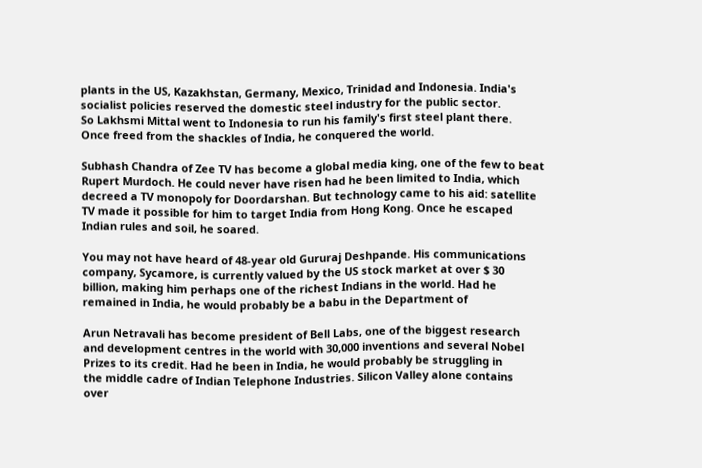plants in the US, Kazakhstan, Germany, Mexico, Trinidad and Indonesia. India's
socialist policies reserved the domestic steel industry for the public sector.
So Lakhsmi Mittal went to Indonesia to run his family's first steel plant there.
Once freed from the shackles of India, he conquered the world.

Subhash Chandra of Zee TV has become a global media king, one of the few to beat
Rupert Murdoch. He could never have risen had he been limited to India, which
decreed a TV monopoly for Doordarshan. But technology came to his aid: satellite
TV made it possible for him to target India from Hong Kong. Once he escaped
Indian rules and soil, he soared.

You may not have heard of 48-year old Gururaj Deshpande. His communications
company, Sycamore, is currently valued by the US stock market at over $ 30
billion, making him perhaps one of the richest Indians in the world. Had he
remained in India, he would probably be a babu in the Department of

Arun Netravali has become president of Bell Labs, one of the biggest research
and development centres in the world with 30,000 inventions and several Nobel
Prizes to its credit. Had he been in India, he would probably be struggling in
the middle cadre of Indian Telephone Industries. Silicon Valley alone contains
over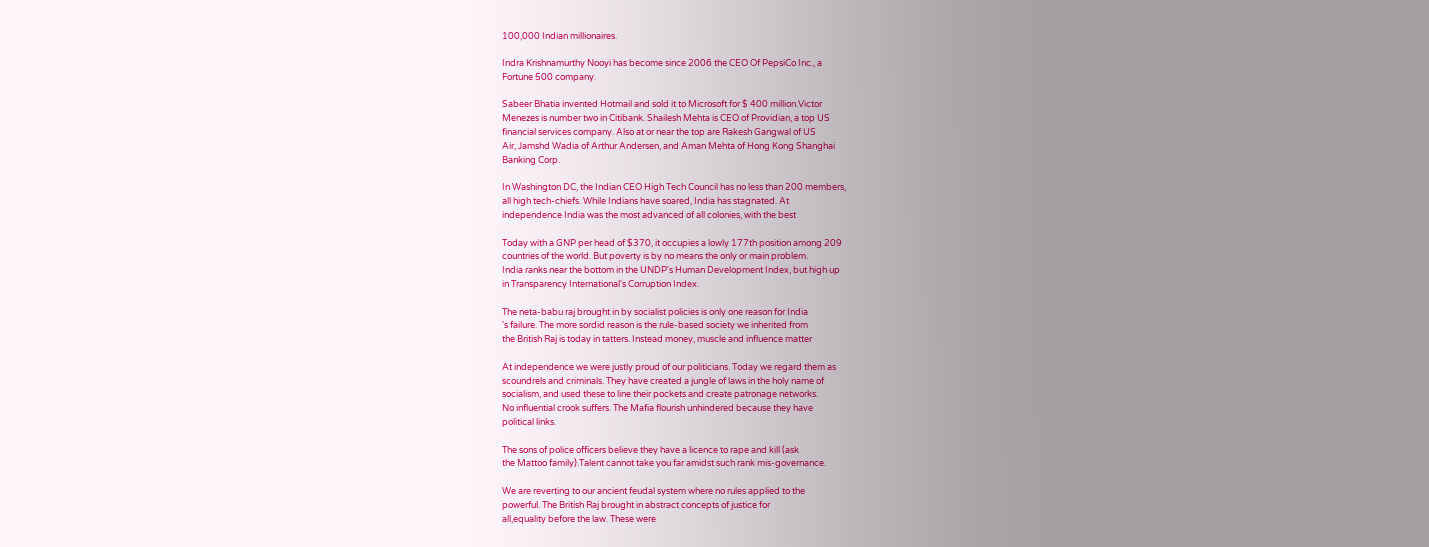100,000 Indian millionaires.

Indra Krishnamurthy Nooyi has become since 2006 the CEO Of PepsiCo Inc., a
Fortune 500 company.

Sabeer Bhatia invented Hotmail and sold it to Microsoft for $ 400 million.Victor
Menezes is number two in Citibank. Shailesh Mehta is CEO of Providian, a top US
financial services company. Also at or near the top are Rakesh Gangwal of US
Air, Jamshd Wadia of Arthur Andersen, and Aman Mehta of Hong Kong Shanghai
Banking Corp.

In Washington DC, the Indian CEO High Tech Council has no less than 200 members,
all high tech-chiefs. While Indians have soared, India has stagnated. At
independence India was the most advanced of all colonies, with the best

Today with a GNP per head of $370, it occupies a lowly 177th position among 209
countries of the world. But poverty is by no means the only or main problem.
India ranks near the bottom in the UNDP's Human Development Index, but high up
in Transparency International's Corruption Index.

The neta-babu raj brought in by socialist policies is only one reason for India
's failure. The more sordid reason is the rule-based society we inherited from
the British Raj is today in tatters. Instead money, muscle and influence matter

At independence we were justly proud of our politicians. Today we regard them as
scoundrels and criminals. They have created a jungle of laws in the holy name of
socialism, and used these to line their pockets and create patronage networks.
No influential crook suffers. The Mafia flourish unhindered because they have
political links.

The sons of police officers believe they have a licence to rape and kill (ask
the Mattoo family).Talent cannot take you far amidst such rank mis-governance.

We are reverting to our ancient feudal system where no rules applied to the
powerful. The British Raj brought in abstract concepts of justice for
all,equality before the law. These were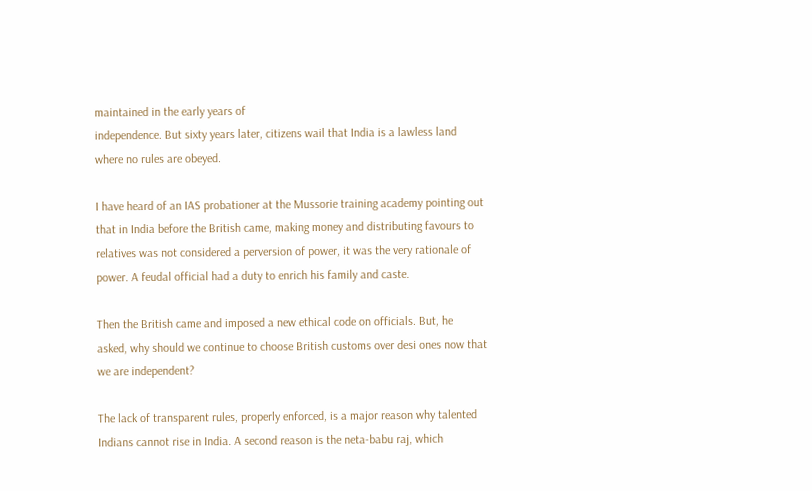maintained in the early years of
independence. But sixty years later, citizens wail that India is a lawless land
where no rules are obeyed.

I have heard of an IAS probationer at the Mussorie training academy pointing out
that in India before the British came, making money and distributing favours to
relatives was not considered a perversion of power, it was the very rationale of
power. A feudal official had a duty to enrich his family and caste.

Then the British came and imposed a new ethical code on officials. But, he
asked, why should we continue to choose British customs over desi ones now that
we are independent?

The lack of transparent rules, properly enforced, is a major reason why talented
Indians cannot rise in India. A second reason is the neta-babu raj, which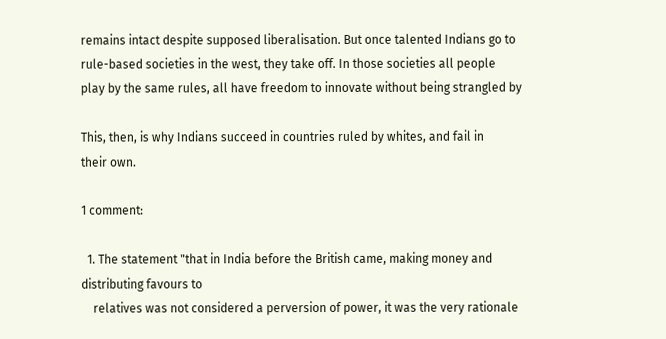remains intact despite supposed liberalisation. But once talented Indians go to
rule-based societies in the west, they take off. In those societies all people
play by the same rules, all have freedom to innovate without being strangled by

This, then, is why Indians succeed in countries ruled by whites, and fail in
their own.

1 comment:

  1. The statement "that in India before the British came, making money and distributing favours to
    relatives was not considered a perversion of power, it was the very rationale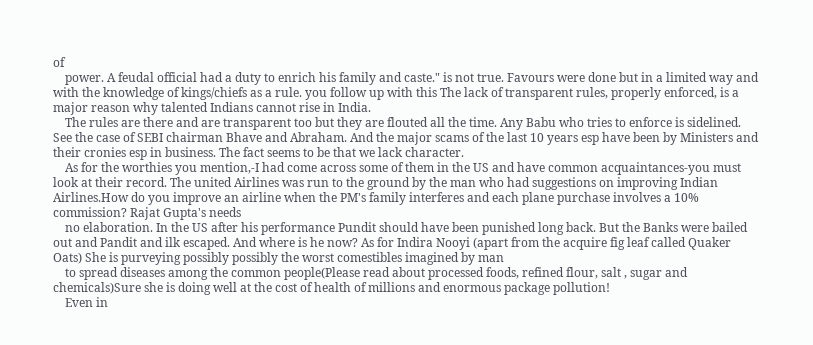of
    power. A feudal official had a duty to enrich his family and caste." is not true. Favours were done but in a limited way and with the knowledge of kings/chiefs as a rule. you follow up with this The lack of transparent rules, properly enforced, is a major reason why talented Indians cannot rise in India.
    The rules are there and are transparent too but they are flouted all the time. Any Babu who tries to enforce is sidelined. See the case of SEBI chairman Bhave and Abraham. And the major scams of the last 10 years esp have been by Ministers and their cronies esp in business. The fact seems to be that we lack character.
    As for the worthies you mention,-I had come across some of them in the US and have common acquaintances-you must look at their record. The united Airlines was run to the ground by the man who had suggestions on improving Indian Airlines.How do you improve an airline when the PM's family interferes and each plane purchase involves a 10% commission? Rajat Gupta's needs
    no elaboration. In the US after his performance Pundit should have been punished long back. But the Banks were bailed out and Pandit and ilk escaped. And where is he now? As for Indira Nooyi (apart from the acquire fig leaf called Quaker Oats) She is purveying possibly possibly the worst comestibles imagined by man
    to spread diseases among the common people(Please read about processed foods, refined flour, salt , sugar and chemicals)Sure she is doing well at the cost of health of millions and enormous package pollution!
    Even in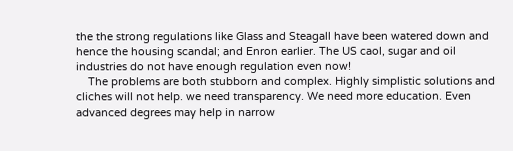the the strong regulations like Glass and Steagall have been watered down and hence the housing scandal; and Enron earlier. The US caol, sugar and oil industries do not have enough regulation even now!
    The problems are both stubborn and complex. Highly simplistic solutions and cliches will not help. we need transparency. We need more education. Even advanced degrees may help in narrow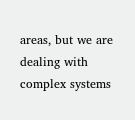areas, but we are dealing with complex systems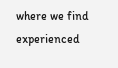where we find experienced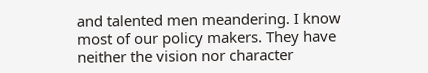and talented men meandering. I know most of our policy makers. They have neither the vision nor character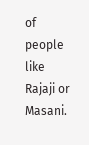of people like Rajaji or Masani.